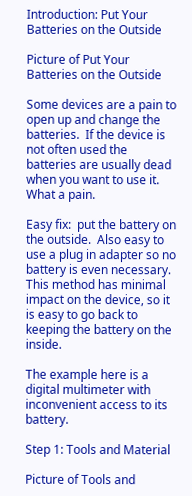Introduction: Put Your Batteries on the Outside

Picture of Put Your Batteries on the Outside

Some devices are a pain to open up and change the batteries.  If the device is not often used the batteries are usually dead when you want to use it.  What a pain.

Easy fix:  put the battery on the outside.  Also easy to use a plug in adapter so no battery is even necessary.  This method has minimal impact on the device, so it is easy to go back to keeping the battery on the inside.

The example here is a digital multimeter with inconvenient access to its battery.

Step 1: Tools and Material

Picture of Tools and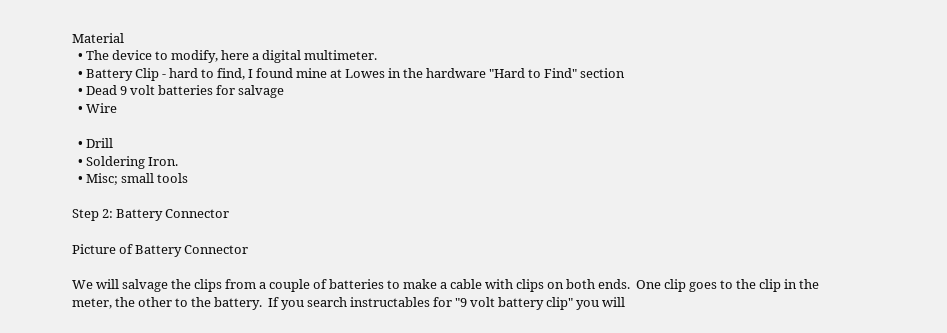Material
  • The device to modify, here a digital multimeter.
  • Battery Clip - hard to find, I found mine at Lowes in the hardware "Hard to Find" section
  • Dead 9 volt batteries for salvage
  • Wire

  • Drill
  • Soldering Iron.
  • Misc; small tools

Step 2: Battery Connector

Picture of Battery Connector

We will salvage the clips from a couple of batteries to make a cable with clips on both ends.  One clip goes to the clip in the meter, the other to the battery.  If you search instructables for "9 volt battery clip" you will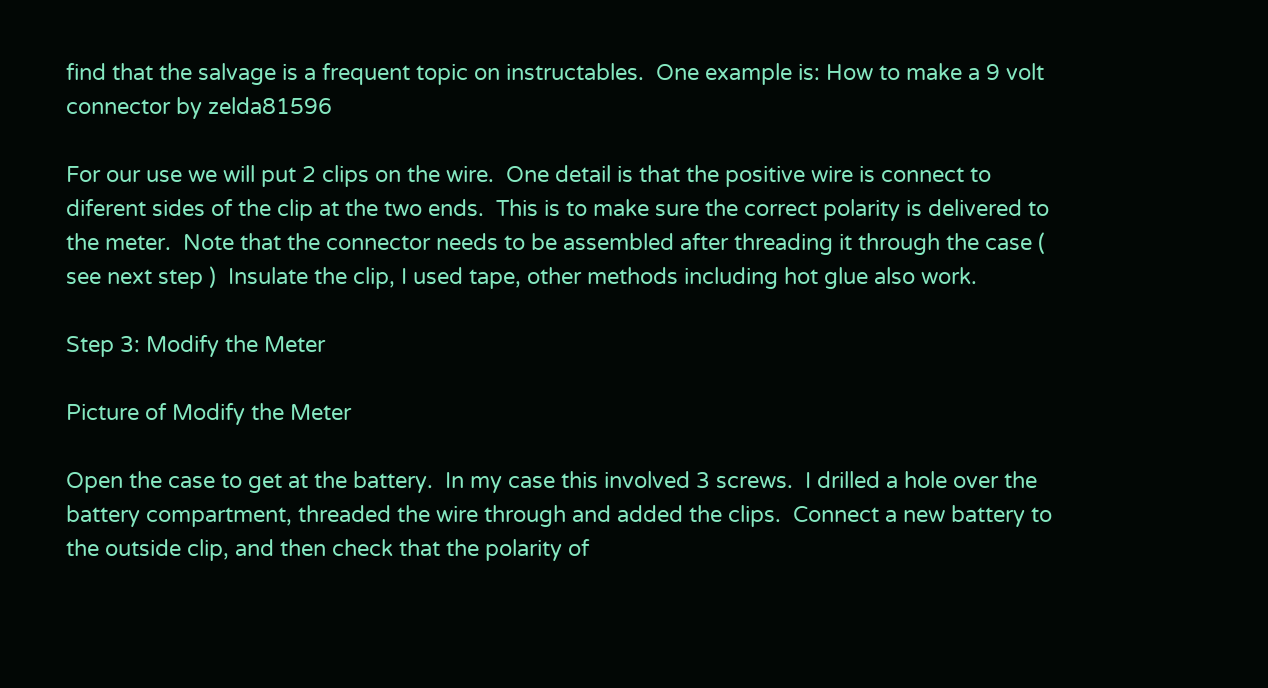find that the salvage is a frequent topic on instructables.  One example is: How to make a 9 volt connector by zelda81596

For our use we will put 2 clips on the wire.  One detail is that the positive wire is connect to diferent sides of the clip at the two ends.  This is to make sure the correct polarity is delivered to the meter.  Note that the connector needs to be assembled after threading it through the case ( see next step )  Insulate the clip, I used tape, other methods including hot glue also work.

Step 3: Modify the Meter

Picture of Modify the Meter

Open the case to get at the battery.  In my case this involved 3 screws.  I drilled a hole over the battery compartment, threaded the wire through and added the clips.  Connect a new battery to the outside clip, and then check that the polarity of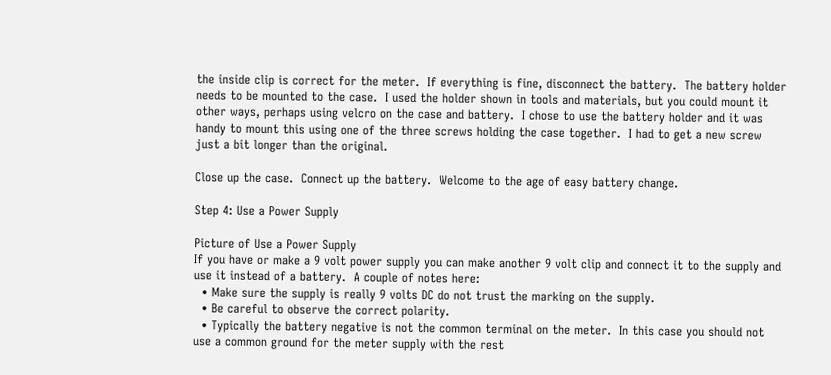the inside clip is correct for the meter.  If everything is fine, disconnect the battery.  The battery holder needs to be mounted to the case.  I used the holder shown in tools and materials, but you could mount it other ways, perhaps using velcro on the case and battery.  I chose to use the battery holder and it was handy to mount this using one of the three screws holding the case together.  I had to get a new screw just a bit longer than the original.

Close up the case.  Connect up the battery.  Welcome to the age of easy battery change.

Step 4: Use a Power Supply

Picture of Use a Power Supply
If you have or make a 9 volt power supply you can make another 9 volt clip and connect it to the supply and use it instead of a battery.  A couple of notes here:
  • Make sure the supply is really 9 volts DC do not trust the marking on the supply.
  • Be careful to observe the correct polarity.
  • Typically the battery negative is not the common terminal on the meter.  In this case you should not use a common ground for the meter supply with the rest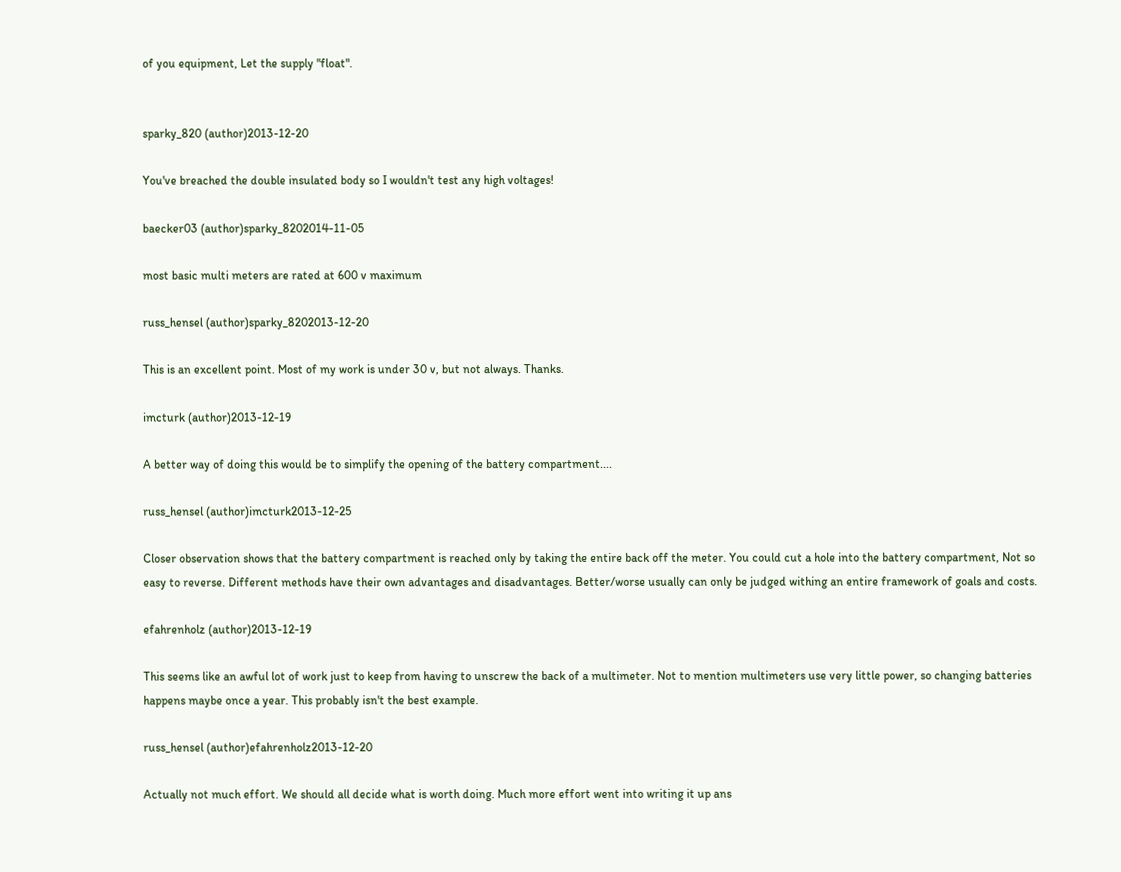of you equipment, Let the supply "float".


sparky_820 (author)2013-12-20

You've breached the double insulated body so I wouldn't test any high voltages!

baecker03 (author)sparky_8202014-11-05

most basic multi meters are rated at 600 v maximum

russ_hensel (author)sparky_8202013-12-20

This is an excellent point. Most of my work is under 30 v, but not always. Thanks.

imcturk (author)2013-12-19

A better way of doing this would be to simplify the opening of the battery compartment....

russ_hensel (author)imcturk2013-12-25

Closer observation shows that the battery compartment is reached only by taking the entire back off the meter. You could cut a hole into the battery compartment, Not so easy to reverse. Different methods have their own advantages and disadvantages. Better/worse usually can only be judged withing an entire framework of goals and costs.

efahrenholz (author)2013-12-19

This seems like an awful lot of work just to keep from having to unscrew the back of a multimeter. Not to mention multimeters use very little power, so changing batteries happens maybe once a year. This probably isn't the best example.

russ_hensel (author)efahrenholz2013-12-20

Actually not much effort. We should all decide what is worth doing. Much more effort went into writing it up ans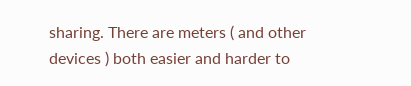sharing. There are meters ( and other devices ) both easier and harder to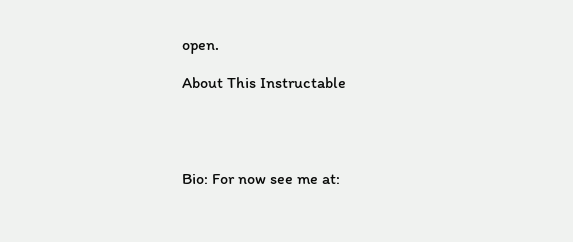open.

About This Instructable




Bio: For now see me at: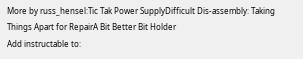More by russ_hensel:Tic Tak Power SupplyDifficult Dis-assembly: Taking Things Apart for RepairA Bit Better Bit Holder
Add instructable to: